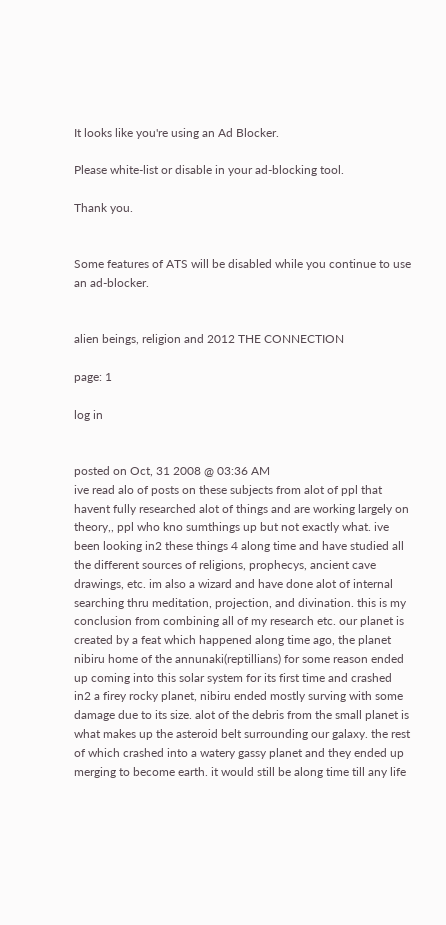It looks like you're using an Ad Blocker.

Please white-list or disable in your ad-blocking tool.

Thank you.


Some features of ATS will be disabled while you continue to use an ad-blocker.


alien beings, religion and 2012 THE CONNECTION

page: 1

log in


posted on Oct, 31 2008 @ 03:36 AM
ive read alo of posts on these subjects from alot of ppl that havent fully researched alot of things and are working largely on theory,, ppl who kno sumthings up but not exactly what. ive been looking in2 these things 4 along time and have studied all the different sources of religions, prophecys, ancient cave drawings, etc. im also a wizard and have done alot of internal searching thru meditation, projection, and divination. this is my conclusion from combining all of my research etc. our planet is created by a feat which happened along time ago, the planet nibiru home of the annunaki(reptillians) for some reason ended up coming into this solar system for its first time and crashed in2 a firey rocky planet, nibiru ended mostly surving with some damage due to its size. alot of the debris from the small planet is what makes up the asteroid belt surrounding our galaxy. the rest of which crashed into a watery gassy planet and they ended up merging to become earth. it would still be along time till any life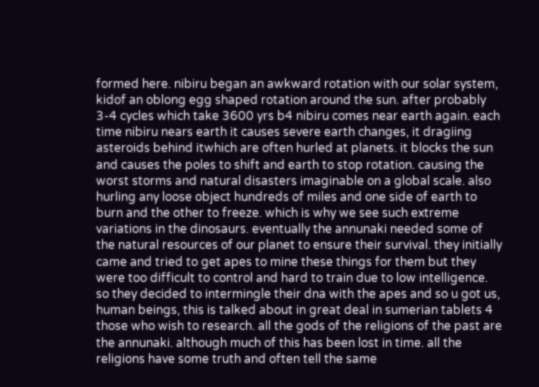formed here. nibiru began an awkward rotation with our solar system, kidof an oblong egg shaped rotation around the sun. after probably 3-4 cycles which take 3600 yrs b4 nibiru comes near earth again. each time nibiru nears earth it causes severe earth changes, it dragiing asteroids behind itwhich are often hurled at planets. it blocks the sun and causes the poles to shift and earth to stop rotation. causing the worst storms and natural disasters imaginable on a global scale. also hurling any loose object hundreds of miles and one side of earth to burn and the other to freeze. which is why we see such extreme variations in the dinosaurs. eventually the annunaki needed some of the natural resources of our planet to ensure their survival. they initially came and tried to get apes to mine these things for them but they were too difficult to control and hard to train due to low intelligence. so they decided to intermingle their dna with the apes and so u got us, human beings, this is talked about in great deal in sumerian tablets 4 those who wish to research. all the gods of the religions of the past are the annunaki. although much of this has been lost in time. all the religions have some truth and often tell the same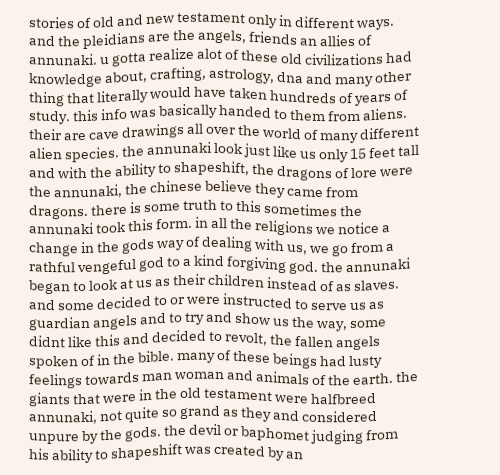stories of old and new testament only in different ways. and the pleidians are the angels, friends an allies of annunaki. u gotta realize alot of these old civilizations had knowledge about, crafting, astrology, dna and many other thing that literally would have taken hundreds of years of study. this info was basically handed to them from aliens. their are cave drawings all over the world of many different alien species. the annunaki look just like us only 15 feet tall and with the ability to shapeshift, the dragons of lore were the annunaki, the chinese believe they came from dragons. there is some truth to this sometimes the annunaki took this form. in all the religions we notice a change in the gods way of dealing with us, we go from a rathful vengeful god to a kind forgiving god. the annunaki began to look at us as their children instead of as slaves. and some decided to or were instructed to serve us as guardian angels and to try and show us the way, some didnt like this and decided to revolt, the fallen angels spoken of in the bible. many of these beings had lusty feelings towards man woman and animals of the earth. the giants that were in the old testament were halfbreed annunaki, not quite so grand as they and considered unpure by the gods. the devil or baphomet judging from his ability to shapeshift was created by an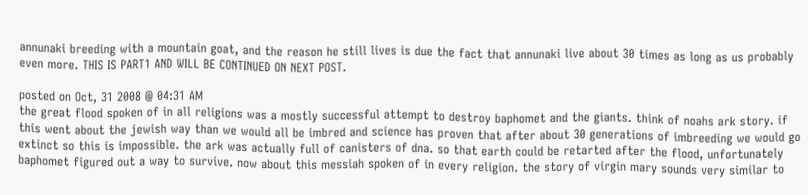annunaki breeding with a mountain goat, and the reason he still lives is due the fact that annunaki live about 30 times as long as us probably even more. THIS IS PART1 AND WILL BE CONTINUED ON NEXT POST.

posted on Oct, 31 2008 @ 04:31 AM
the great flood spoken of in all religions was a mostly successful attempt to destroy baphomet and the giants. think of noahs ark story. if this went about the jewish way than we would all be imbred and science has proven that after about 30 generations of imbreeding we would go extinct so this is impossible. the ark was actually full of canisters of dna. so that earth could be retarted after the flood, unfortunately baphomet figured out a way to survive. now about this messiah spoken of in every religion. the story of virgin mary sounds very similar to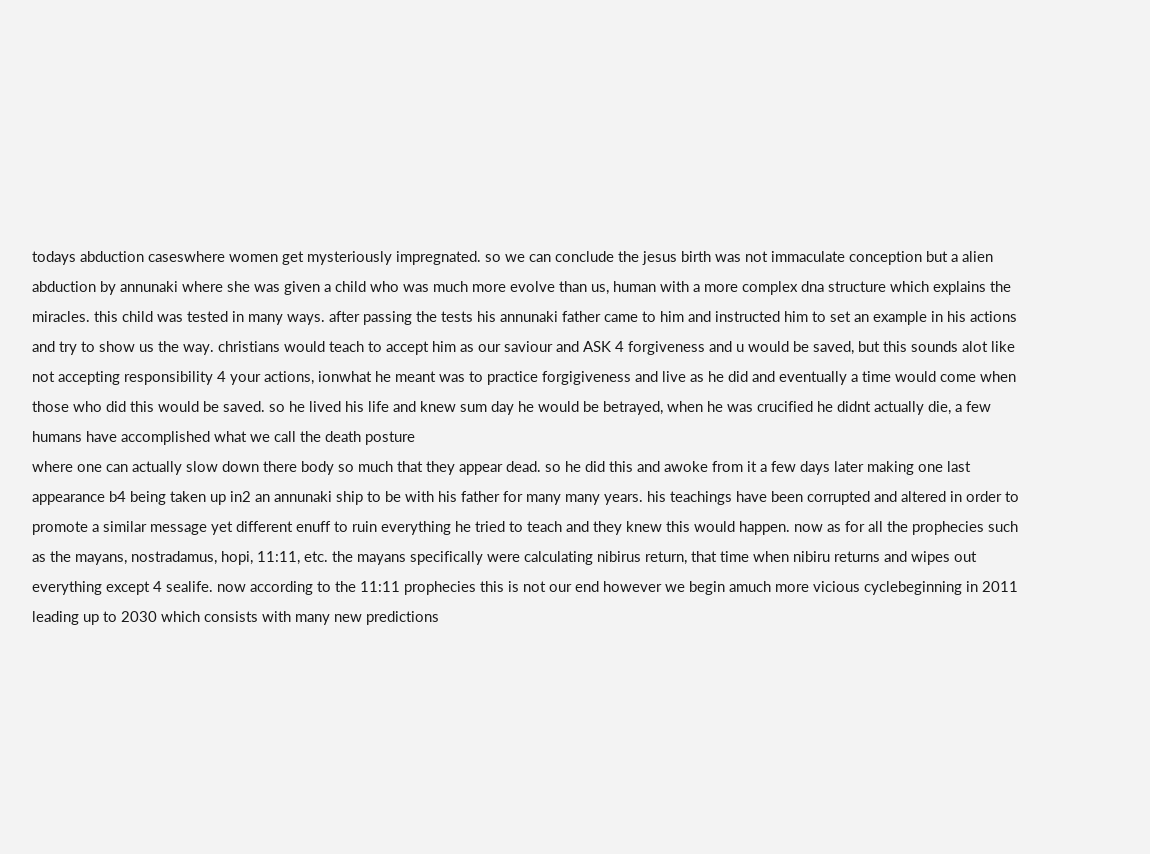todays abduction caseswhere women get mysteriously impregnated. so we can conclude the jesus birth was not immaculate conception but a alien abduction by annunaki where she was given a child who was much more evolve than us, human with a more complex dna structure which explains the miracles. this child was tested in many ways. after passing the tests his annunaki father came to him and instructed him to set an example in his actions and try to show us the way. christians would teach to accept him as our saviour and ASK 4 forgiveness and u would be saved, but this sounds alot like not accepting responsibility 4 your actions, ionwhat he meant was to practice forgigiveness and live as he did and eventually a time would come when those who did this would be saved. so he lived his life and knew sum day he would be betrayed, when he was crucified he didnt actually die, a few humans have accomplished what we call the death posture
where one can actually slow down there body so much that they appear dead. so he did this and awoke from it a few days later making one last appearance b4 being taken up in2 an annunaki ship to be with his father for many many years. his teachings have been corrupted and altered in order to promote a similar message yet different enuff to ruin everything he tried to teach and they knew this would happen. now as for all the prophecies such as the mayans, nostradamus, hopi, 11:11, etc. the mayans specifically were calculating nibirus return, that time when nibiru returns and wipes out everything except 4 sealife. now according to the 11:11 prophecies this is not our end however we begin amuch more vicious cyclebeginning in 2011 leading up to 2030 which consists with many new predictions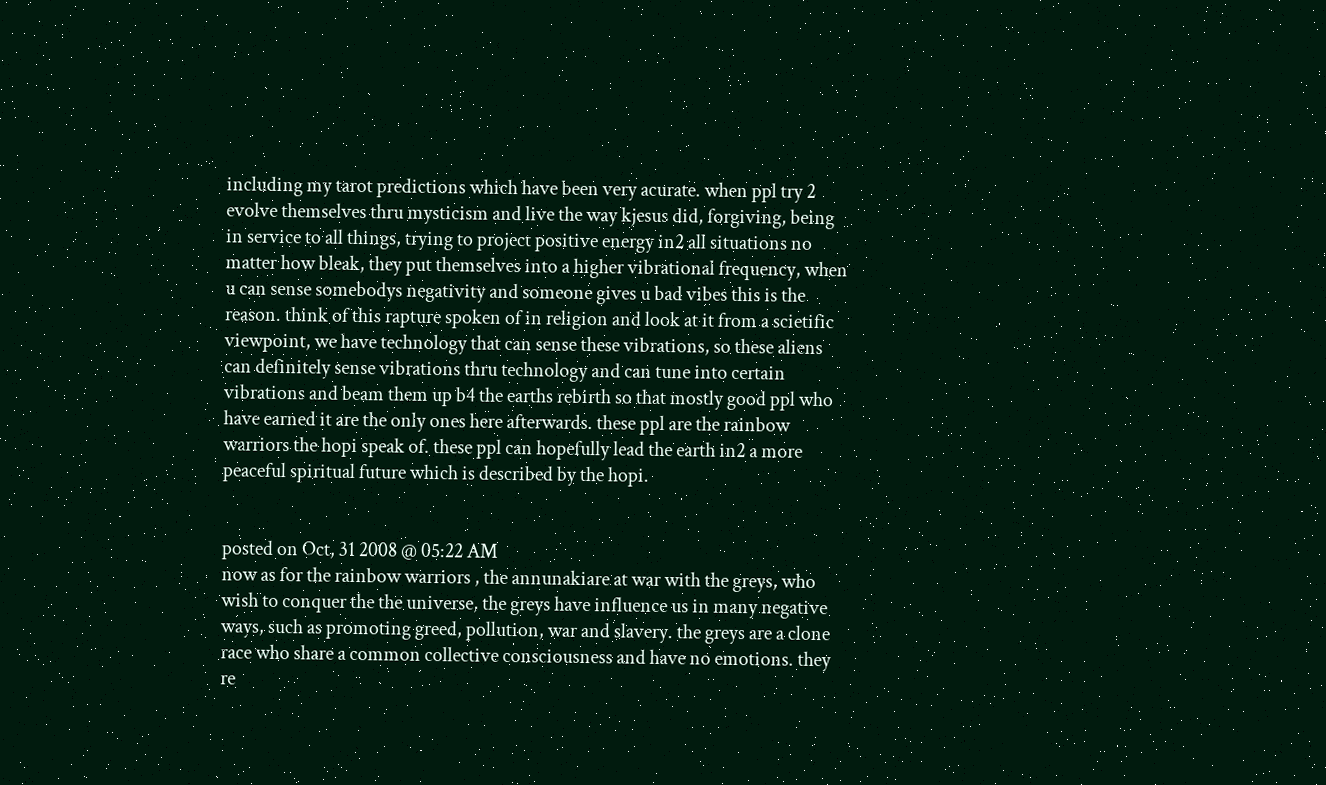including my tarot predictions which have been very acurate. when ppl try 2 evolve themselves thru mysticism and live the way kjesus did, forgiving, being in service to all things, trying to project positive energy in2 all situations no matter how bleak, they put themselves into a higher vibrational frequency, when u can sense somebodys negativity and someone gives u bad vibes this is the reason. think of this rapture spoken of in religion and look at it from a scietific viewpoint, we have technology that can sense these vibrations, so these aliens can definitely sense vibrations thru technology and can tune into certain vibrations and beam them up b4 the earths rebirth so that mostly good ppl who have earned it are the only ones here afterwards. these ppl are the rainbow warriors the hopi speak of. these ppl can hopefully lead the earth in2 a more peaceful spiritual future which is described by the hopi.


posted on Oct, 31 2008 @ 05:22 AM
now as for the rainbow warriors , the annunakiare at war with the greys, who wish to conquer the the universe, the greys have influence us in many negative ways, such as promoting greed, pollution, war and slavery. the greys are a clone race who share a common collective consciousness and have no emotions. they re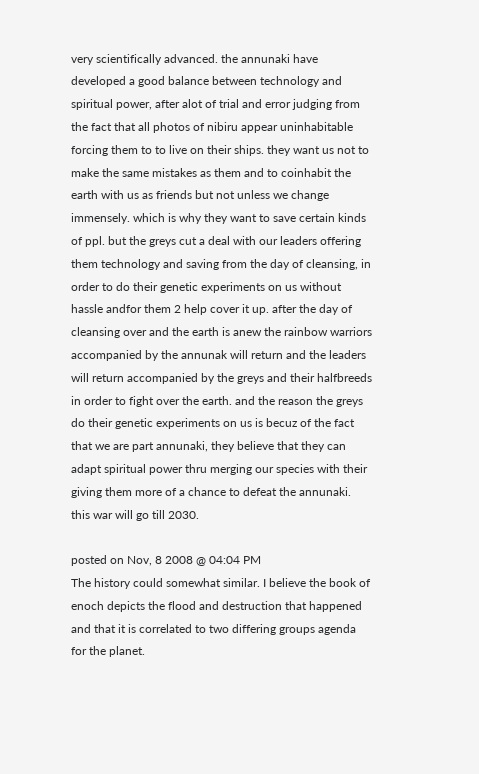very scientifically advanced. the annunaki have developed a good balance between technology and spiritual power, after alot of trial and error judging from the fact that all photos of nibiru appear uninhabitable forcing them to to live on their ships. they want us not to make the same mistakes as them and to coinhabit the earth with us as friends but not unless we change immensely. which is why they want to save certain kinds of ppl. but the greys cut a deal with our leaders offering them technology and saving from the day of cleansing, in order to do their genetic experiments on us without hassle andfor them 2 help cover it up. after the day of cleansing over and the earth is anew the rainbow warriors accompanied by the annunak will return and the leaders will return accompanied by the greys and their halfbreeds in order to fight over the earth. and the reason the greys do their genetic experiments on us is becuz of the fact that we are part annunaki, they believe that they can adapt spiritual power thru merging our species with their giving them more of a chance to defeat the annunaki. this war will go till 2030.

posted on Nov, 8 2008 @ 04:04 PM
The history could somewhat similar. I believe the book of enoch depicts the flood and destruction that happened and that it is correlated to two differing groups agenda for the planet.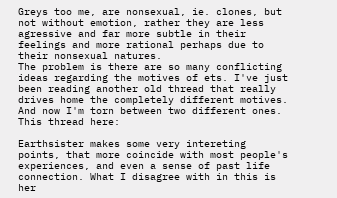Greys too me, are nonsexual, ie. clones, but not without emotion, rather they are less agressive and far more subtle in their feelings and more rational perhaps due to their nonsexual natures.
The problem is there are so many conflicting ideas regarding the motives of ets. I've just been reading another old thread that really drives home the completely different motives. And now I'm torn between two different ones. This thread here:

Earthsister makes some very intereting points, that more coincide with most people's experiences, and even a sense of past life connection. What I disagree with in this is her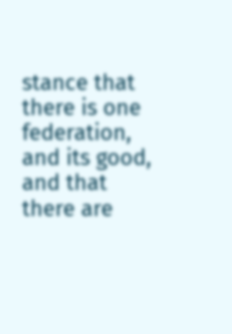stance that there is one federation, and its good, and that there are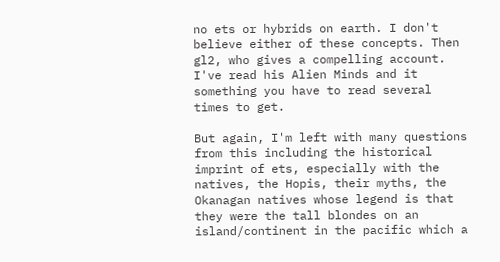no ets or hybrids on earth. I don't believe either of these concepts. Then gl2, who gives a compelling account. I've read his Alien Minds and it something you have to read several times to get.

But again, I'm left with many questions from this including the historical imprint of ets, especially with the natives, the Hopis, their myths, the Okanagan natives whose legend is that they were the tall blondes on an island/continent in the pacific which a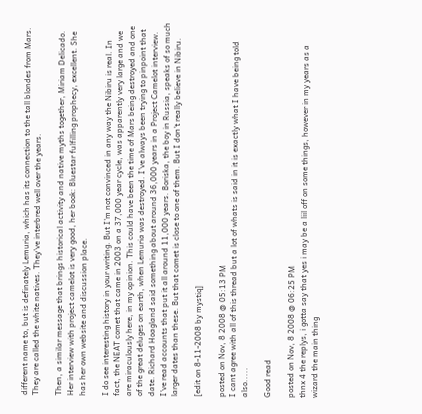different name to, but is definately Lemuria, which has its connection to the tall blondes from Mars. They are called the white natives. They've interbred well over the years.

Then, a similar message that brings historical activity and native myths together, Miriam Delicado. Her interview with project camelot is very good, her book: Bluestar fulfilling prophecy, excellent. She has her own website and discussion place.

I do see interesting history in your writing. But I'm not convinced in any way the Nibiru is real. In fact, the NEAT comet that came in 2003 on a 37,000 year cycle, was apparently very large and we are miraculously here, in my opinion. This could have been the time of Mars being destroyed and one of the great deluges on earth, when Lemuria was destroyed. I've always been trying to pinpoint that date. Richard Hoagland said something about around 36,000 years in a Project Camelot interview. I've read accounts that put it all around 11,000 years. Boriska, the boy in Russia, speaks of so much larger dates than these. But that comet is close to one of them. But I don't really believe in Nibiru.

[edit on 8-11-2008 by mystiq]

posted on Nov, 8 2008 @ 05:13 PM
I cant agree with all of this thread but a lot of whats is said in it is exactly what I have being told also.....

Good read

posted on Nov, 8 2008 @ 06:25 PM
thnx 4 the replys, i gotta say that yes i may be a liil off on some things, however in my years as a wizard the main thing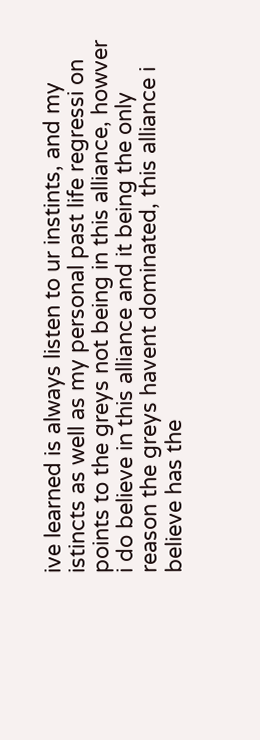ive learned is always listen to ur instints, and my istincts as well as my personal past life regressi on points to the greys not being in this alliance, howver i do believe in this alliance and it being the only reason the greys havent dominated, this alliance i believe has the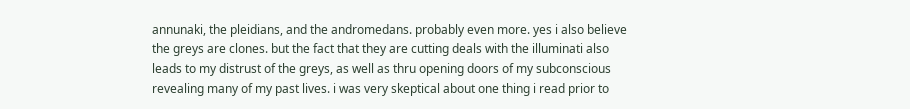annunaki, the pleidians, and the andromedans. probably even more. yes i also believe the greys are clones. but the fact that they are cutting deals with the illuminati also leads to my distrust of the greys, as well as thru opening doors of my subconscious revealing many of my past lives. i was very skeptical about one thing i read prior to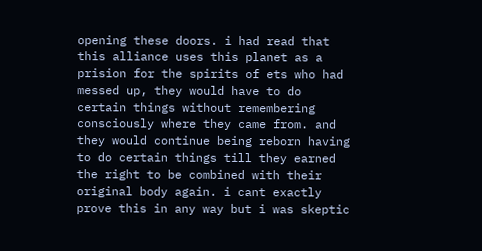opening these doors. i had read that this alliance uses this planet as a prision for the spirits of ets who had messed up, they would have to do certain things without remembering consciously where they came from. and they would continue being reborn having to do certain things till they earned the right to be combined with their original body again. i cant exactly prove this in any way but i was skeptic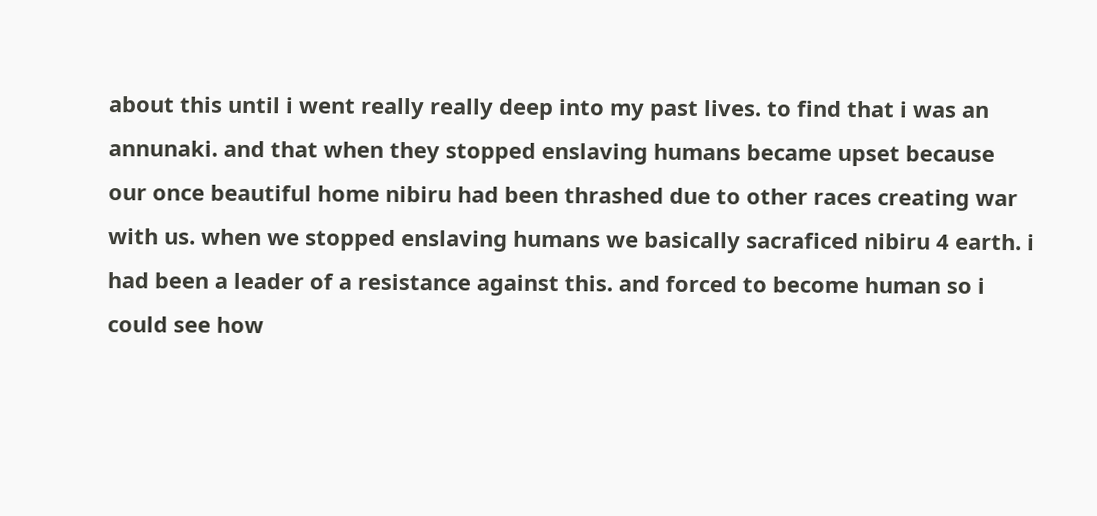about this until i went really really deep into my past lives. to find that i was an annunaki. and that when they stopped enslaving humans became upset because our once beautiful home nibiru had been thrashed due to other races creating war with us. when we stopped enslaving humans we basically sacraficed nibiru 4 earth. i had been a leader of a resistance against this. and forced to become human so i could see how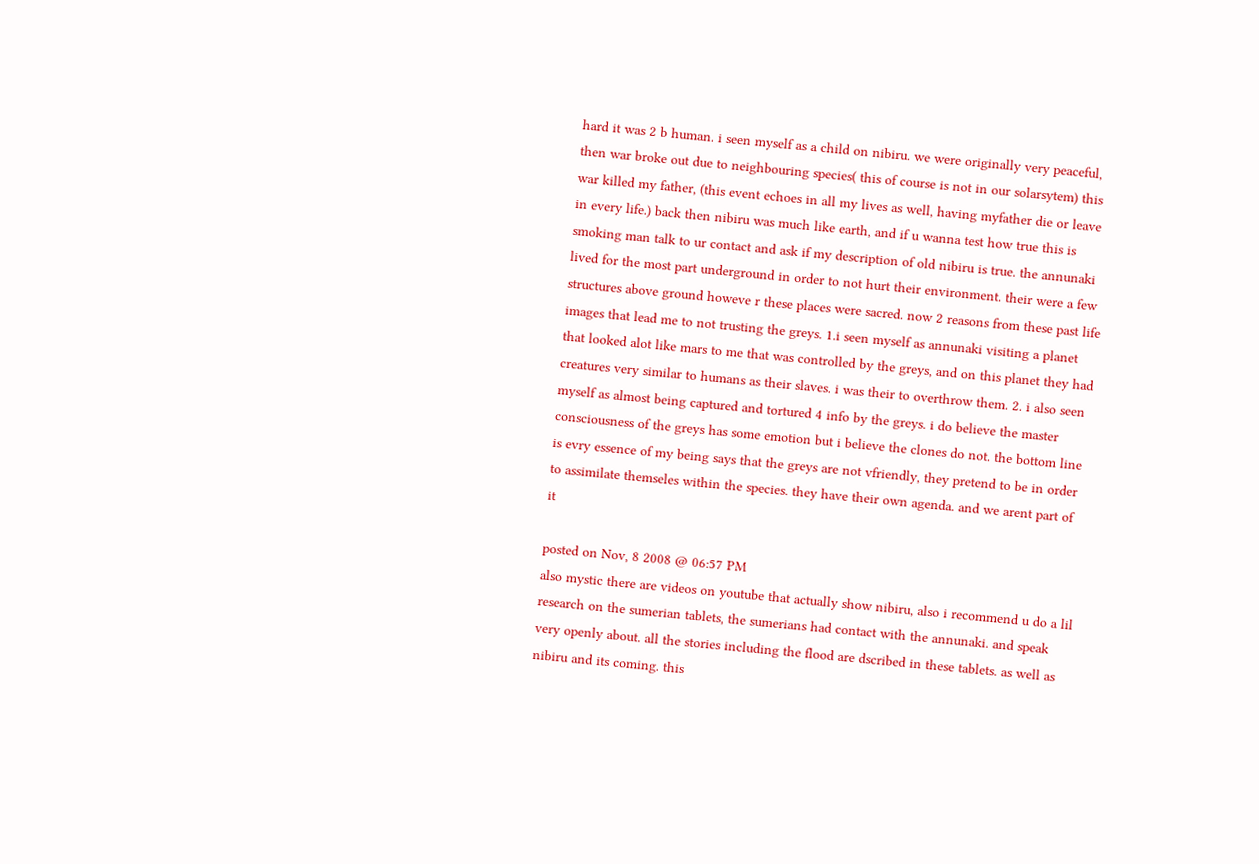hard it was 2 b human. i seen myself as a child on nibiru. we were originally very peaceful, then war broke out due to neighbouring species( this of course is not in our solarsytem) this war killed my father, (this event echoes in all my lives as well, having myfather die or leave in every life.) back then nibiru was much like earth, and if u wanna test how true this is smoking man talk to ur contact and ask if my description of old nibiru is true. the annunaki lived for the most part underground in order to not hurt their environment. their were a few structures above ground howeve r these places were sacred. now 2 reasons from these past life images that lead me to not trusting the greys. 1.i seen myself as annunaki visiting a planet that looked alot like mars to me that was controlled by the greys, and on this planet they had creatures very similar to humans as their slaves. i was their to overthrow them. 2. i also seen myself as almost being captured and tortured 4 info by the greys. i do believe the master consciousness of the greys has some emotion but i believe the clones do not. the bottom line is evry essence of my being says that the greys are not vfriendly, they pretend to be in order to assimilate themseles within the species. they have their own agenda. and we arent part of it

posted on Nov, 8 2008 @ 06:57 PM
also mystic there are videos on youtube that actually show nibiru, also i recommend u do a lil research on the sumerian tablets, the sumerians had contact with the annunaki. and speak very openly about. all the stories including the flood are dscribed in these tablets. as well as nibiru and its coming. this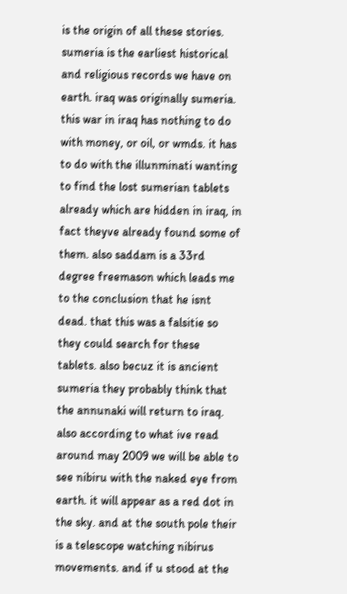is the origin of all these stories. sumeria is the earliest historical and religious records we have on earth. iraq was originally sumeria. this war in iraq has nothing to do with money, or oil, or wmds. it has to do with the illunminati wanting to find the lost sumerian tablets already which are hidden in iraq, in fact theyve already found some of them. also saddam is a 33rd degree freemason which leads me to the conclusion that he isnt dead. that this was a falsitie so they could search for these tablets. also becuz it is ancient sumeria they probably think that the annunaki will return to iraq. also according to what ive read around may 2009 we will be able to see nibiru with the naked eye from earth. it will appear as a red dot in the sky. and at the south pole their is a telescope watching nibirus movements. and if u stood at the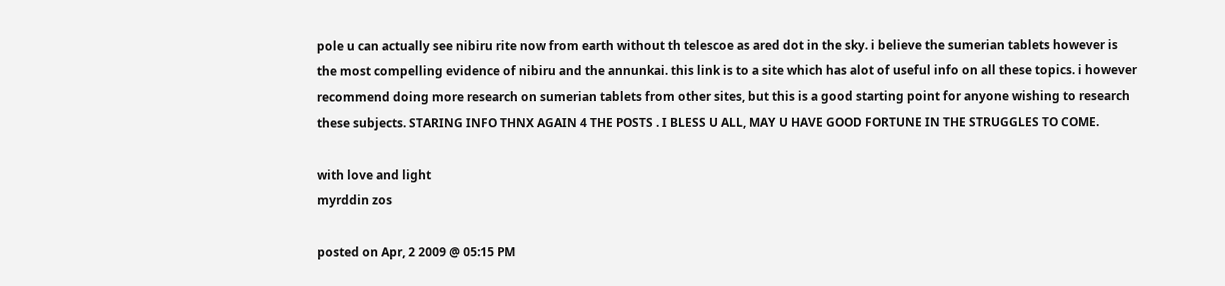pole u can actually see nibiru rite now from earth without th telescoe as ared dot in the sky. i believe the sumerian tablets however is the most compelling evidence of nibiru and the annunkai. this link is to a site which has alot of useful info on all these topics. i however recommend doing more research on sumerian tablets from other sites, but this is a good starting point for anyone wishing to research these subjects. STARING INFO THNX AGAIN 4 THE POSTS . I BLESS U ALL, MAY U HAVE GOOD FORTUNE IN THE STRUGGLES TO COME.

with love and light
myrddin zos

posted on Apr, 2 2009 @ 05:15 PM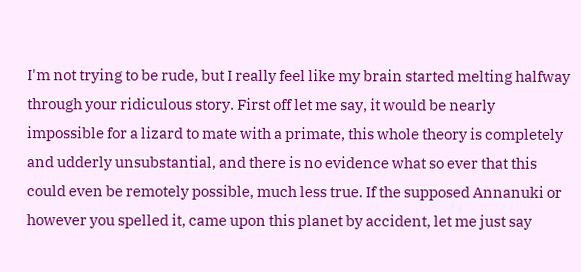I'm not trying to be rude, but I really feel like my brain started melting halfway through your ridiculous story. First off let me say, it would be nearly impossible for a lizard to mate with a primate, this whole theory is completely and udderly unsubstantial, and there is no evidence what so ever that this could even be remotely possible, much less true. If the supposed Annanuki or however you spelled it, came upon this planet by accident, let me just say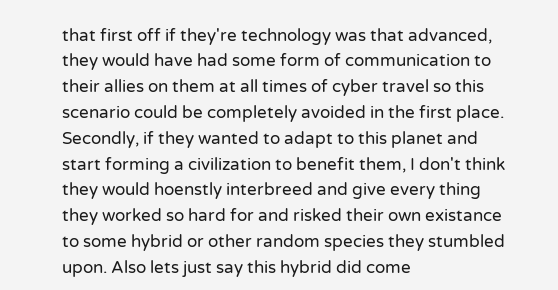that first off if they're technology was that advanced, they would have had some form of communication to their allies on them at all times of cyber travel so this scenario could be completely avoided in the first place. Secondly, if they wanted to adapt to this planet and start forming a civilization to benefit them, I don't think they would hoenstly interbreed and give every thing they worked so hard for and risked their own existance to some hybrid or other random species they stumbled upon. Also lets just say this hybrid did come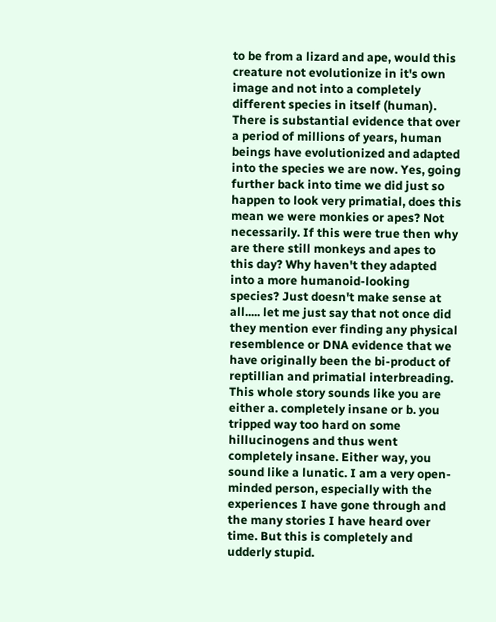to be from a lizard and ape, would this creature not evolutionize in it's own image and not into a completely different species in itself (human). There is substantial evidence that over a period of millions of years, human beings have evolutionized and adapted into the species we are now. Yes, going further back into time we did just so happen to look very primatial, does this mean we were monkies or apes? Not necessarily. If this were true then why are there still monkeys and apes to this day? Why haven't they adapted into a more humanoid-looking species? Just doesn't make sense at all..... let me just say that not once did they mention ever finding any physical resemblence or DNA evidence that we have originally been the bi-product of reptillian and primatial interbreading. This whole story sounds like you are either a. completely insane or b. you tripped way too hard on some hillucinogens and thus went completely insane. Either way, you sound like a lunatic. I am a very open-minded person, especially with the experiences I have gone through and the many stories I have heard over time. But this is completely and udderly stupid.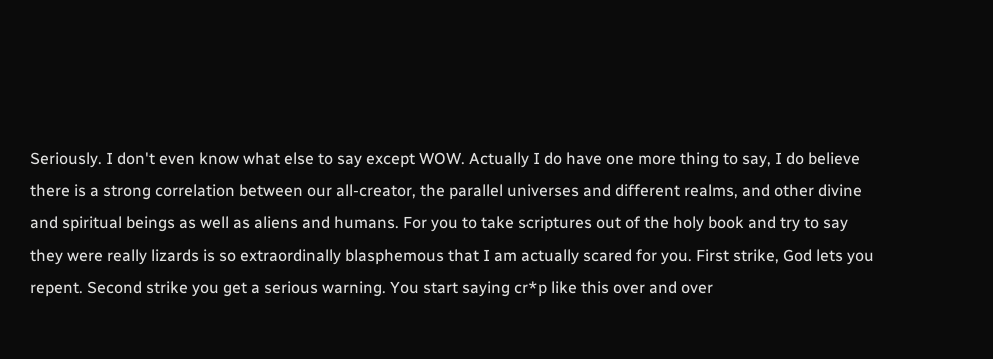Seriously. I don't even know what else to say except WOW. Actually I do have one more thing to say, I do believe there is a strong correlation between our all-creator, the parallel universes and different realms, and other divine and spiritual beings as well as aliens and humans. For you to take scriptures out of the holy book and try to say they were really lizards is so extraordinally blasphemous that I am actually scared for you. First strike, God lets you repent. Second strike you get a serious warning. You start saying cr*p like this over and over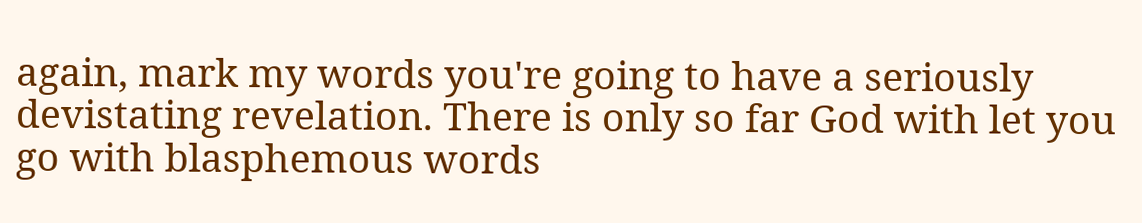again, mark my words you're going to have a seriously devistating revelation. There is only so far God with let you go with blasphemous words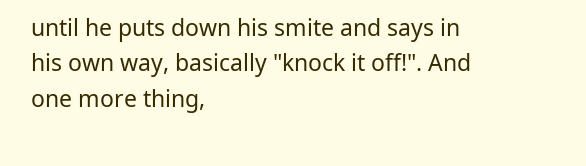until he puts down his smite and says in his own way, basically "knock it off!". And one more thing,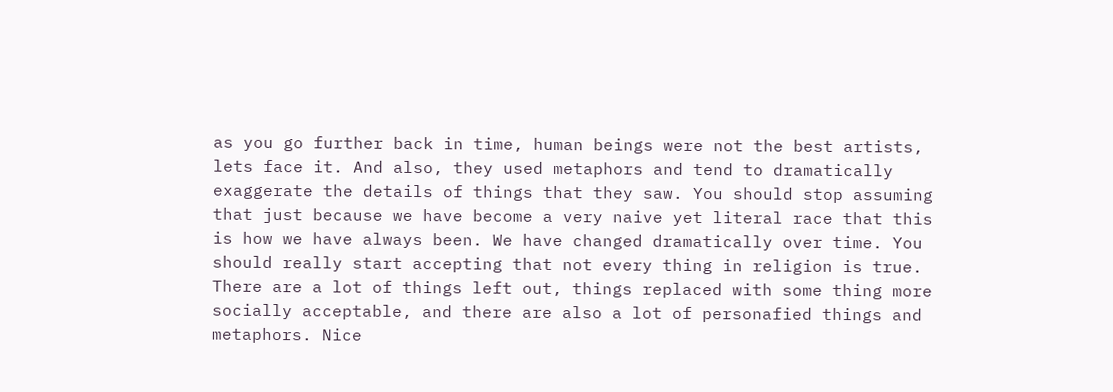as you go further back in time, human beings were not the best artists, lets face it. And also, they used metaphors and tend to dramatically exaggerate the details of things that they saw. You should stop assuming that just because we have become a very naive yet literal race that this is how we have always been. We have changed dramatically over time. You should really start accepting that not every thing in religion is true. There are a lot of things left out, things replaced with some thing more socially acceptable, and there are also a lot of personafied things and metaphors. Nice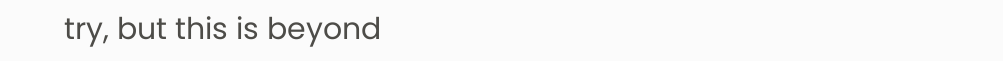try, but this is beyond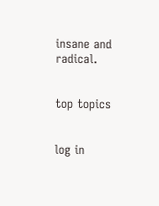insane and radical.


top topics


log in